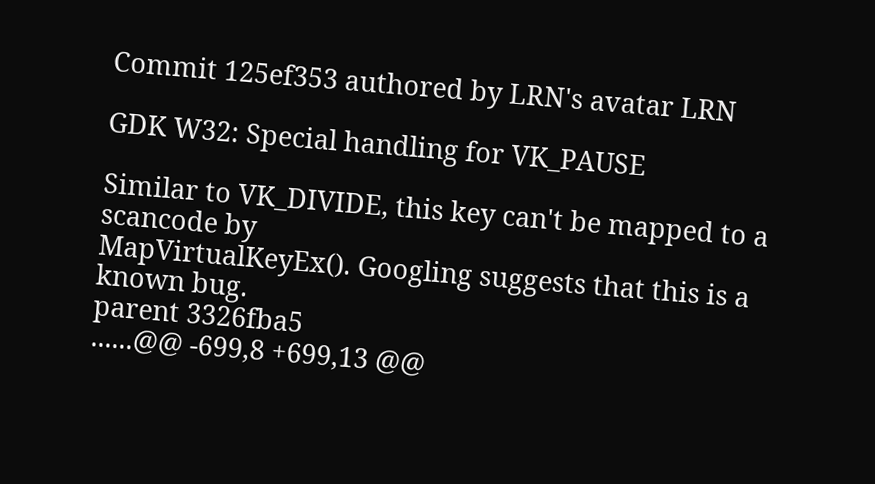Commit 125ef353 authored by LRN's avatar LRN

GDK W32: Special handling for VK_PAUSE

Similar to VK_DIVIDE, this key can't be mapped to a scancode by
MapVirtualKeyEx(). Googling suggests that this is a known bug.
parent 3326fba5
......@@ -699,8 +699,13 @@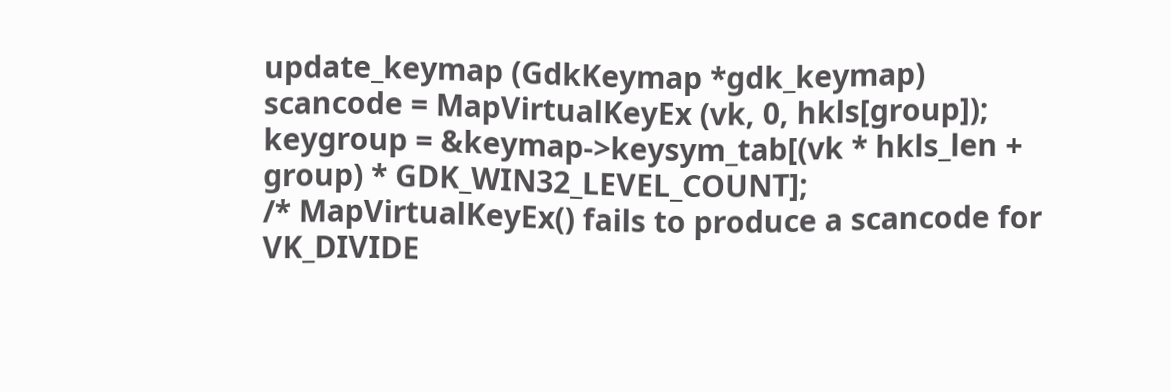update_keymap (GdkKeymap *gdk_keymap)
scancode = MapVirtualKeyEx (vk, 0, hkls[group]);
keygroup = &keymap->keysym_tab[(vk * hkls_len + group) * GDK_WIN32_LEVEL_COUNT];
/* MapVirtualKeyEx() fails to produce a scancode for VK_DIVIDE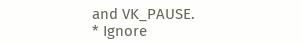and VK_PAUSE.
* Ignore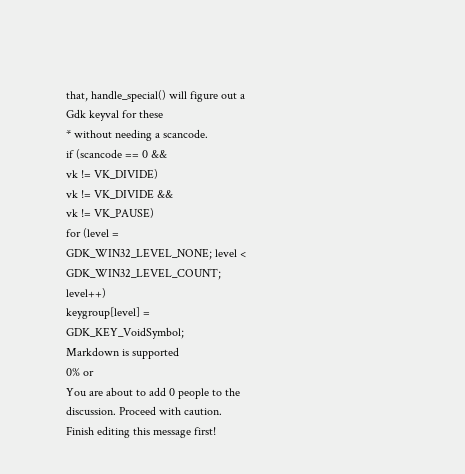that, handle_special() will figure out a Gdk keyval for these
* without needing a scancode.
if (scancode == 0 &&
vk != VK_DIVIDE)
vk != VK_DIVIDE &&
vk != VK_PAUSE)
for (level = GDK_WIN32_LEVEL_NONE; level < GDK_WIN32_LEVEL_COUNT; level++)
keygroup[level] = GDK_KEY_VoidSymbol;
Markdown is supported
0% or
You are about to add 0 people to the discussion. Proceed with caution.
Finish editing this message first!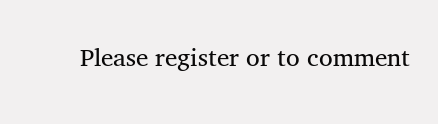Please register or to comment